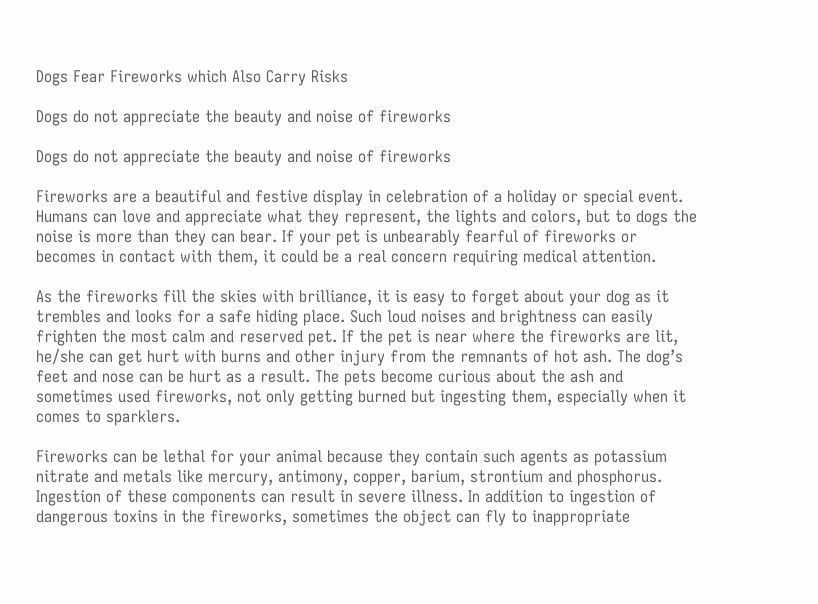Dogs Fear Fireworks which Also Carry Risks

Dogs do not appreciate the beauty and noise of fireworks

Dogs do not appreciate the beauty and noise of fireworks

Fireworks are a beautiful and festive display in celebration of a holiday or special event. Humans can love and appreciate what they represent, the lights and colors, but to dogs the noise is more than they can bear. If your pet is unbearably fearful of fireworks or becomes in contact with them, it could be a real concern requiring medical attention.

As the fireworks fill the skies with brilliance, it is easy to forget about your dog as it trembles and looks for a safe hiding place. Such loud noises and brightness can easily frighten the most calm and reserved pet. If the pet is near where the fireworks are lit, he/she can get hurt with burns and other injury from the remnants of hot ash. The dog’s feet and nose can be hurt as a result. The pets become curious about the ash and sometimes used fireworks, not only getting burned but ingesting them, especially when it comes to sparklers.

Fireworks can be lethal for your animal because they contain such agents as potassium nitrate and metals like mercury, antimony, copper, barium, strontium and phosphorus. Ingestion of these components can result in severe illness. In addition to ingestion of dangerous toxins in the fireworks, sometimes the object can fly to inappropriate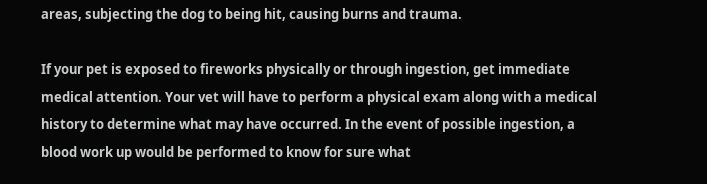areas, subjecting the dog to being hit, causing burns and trauma.

If your pet is exposed to fireworks physically or through ingestion, get immediate medical attention. Your vet will have to perform a physical exam along with a medical history to determine what may have occurred. In the event of possible ingestion, a blood work up would be performed to know for sure what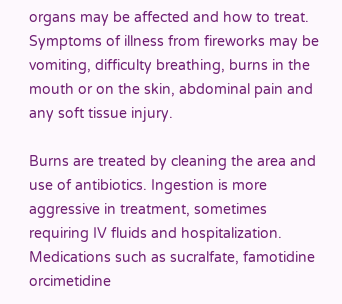organs may be affected and how to treat. Symptoms of illness from fireworks may be vomiting, difficulty breathing, burns in the mouth or on the skin, abdominal pain and any soft tissue injury.

Burns are treated by cleaning the area and use of antibiotics. Ingestion is more aggressive in treatment, sometimes requiring IV fluids and hospitalization. Medications such as sucralfate, famotidine orcimetidine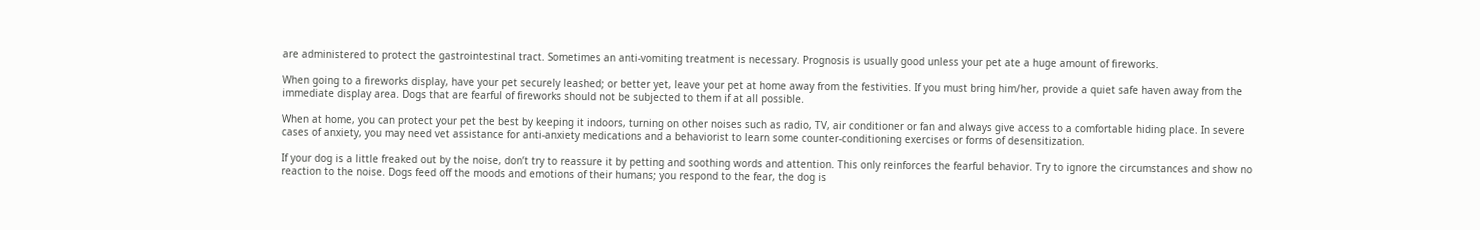are administered to protect the gastrointestinal tract. Sometimes an anti-vomiting treatment is necessary. Prognosis is usually good unless your pet ate a huge amount of fireworks.

When going to a fireworks display, have your pet securely leashed; or better yet, leave your pet at home away from the festivities. If you must bring him/her, provide a quiet safe haven away from the immediate display area. Dogs that are fearful of fireworks should not be subjected to them if at all possible.

When at home, you can protect your pet the best by keeping it indoors, turning on other noises such as radio, TV, air conditioner or fan and always give access to a comfortable hiding place. In severe cases of anxiety, you may need vet assistance for anti-anxiety medications and a behaviorist to learn some counter-conditioning exercises or forms of desensitization.

If your dog is a little freaked out by the noise, don’t try to reassure it by petting and soothing words and attention. This only reinforces the fearful behavior. Try to ignore the circumstances and show no reaction to the noise. Dogs feed off the moods and emotions of their humans; you respond to the fear, the dog is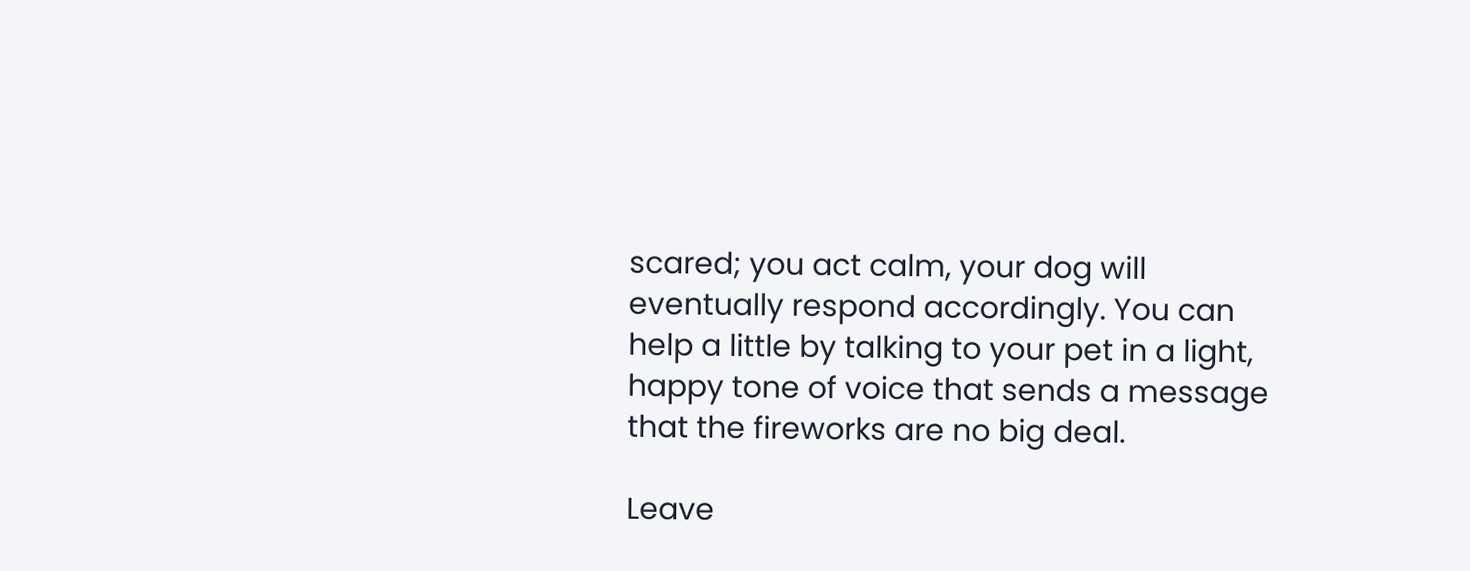scared; you act calm, your dog will eventually respond accordingly. You can help a little by talking to your pet in a light, happy tone of voice that sends a message that the fireworks are no big deal.

Leave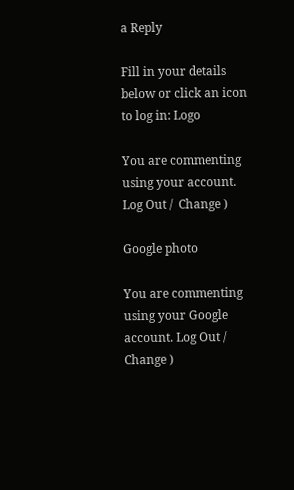a Reply

Fill in your details below or click an icon to log in: Logo

You are commenting using your account. Log Out /  Change )

Google photo

You are commenting using your Google account. Log Out /  Change )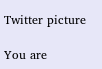Twitter picture

You are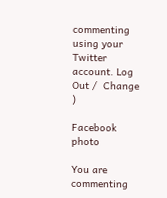commenting using your Twitter account. Log Out /  Change )

Facebook photo

You are commenting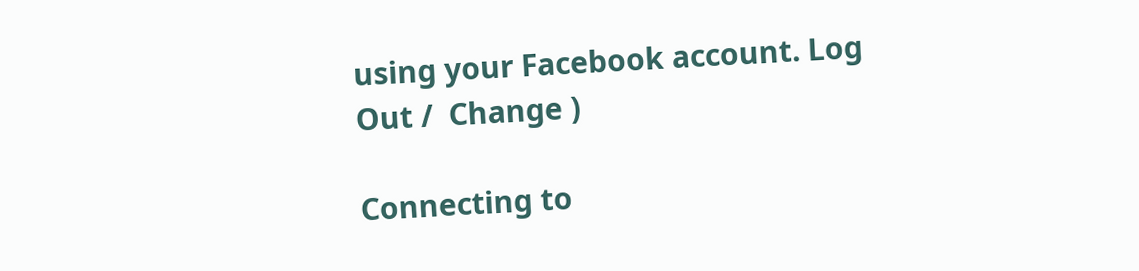using your Facebook account. Log Out /  Change )

Connecting to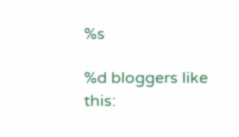%s

%d bloggers like this: